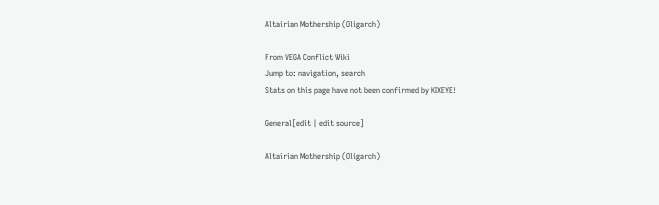Altairian Mothership (Oligarch)

From VEGA Conflict Wiki
Jump to: navigation, search
Stats on this page have not been confirmed by KIXEYE!

General[edit | edit source]

Altairian Mothership (Oligarch)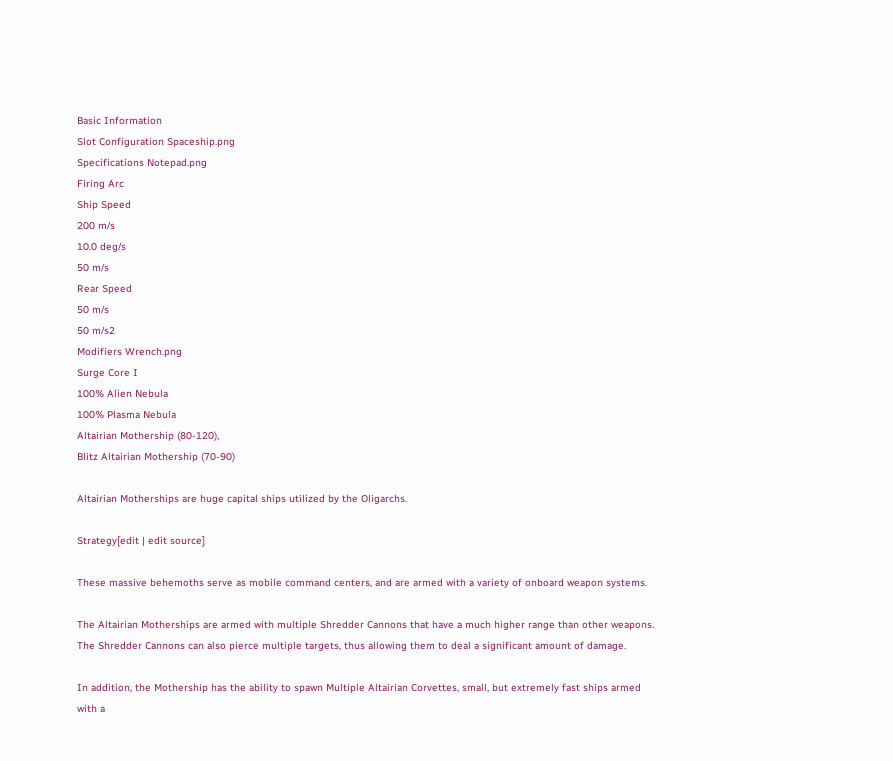Basic Information
Slot Configuration Spaceship.png
Specifications Notepad.png
Firing Arc
Ship Speed
200 m/s
10.0 deg/s
50 m/s
Rear Speed
50 m/s
50 m/s2
Modifiers Wrench.png
Surge Core I
100% Alien Nebula
100% Plasma Nebula
Altairian Mothership (80-120),
Blitz Altairian Mothership (70-90)

Altairian Motherships are huge capital ships utilized by the Oligarchs.

Strategy[edit | edit source]

These massive behemoths serve as mobile command centers, and are armed with a variety of onboard weapon systems.

The Altairian Motherships are armed with multiple Shredder Cannons that have a much higher range than other weapons. The Shredder Cannons can also pierce multiple targets, thus allowing them to deal a significant amount of damage.

In addition, the Mothership has the ability to spawn Multiple Altairian Corvettes, small, but extremely fast ships armed with a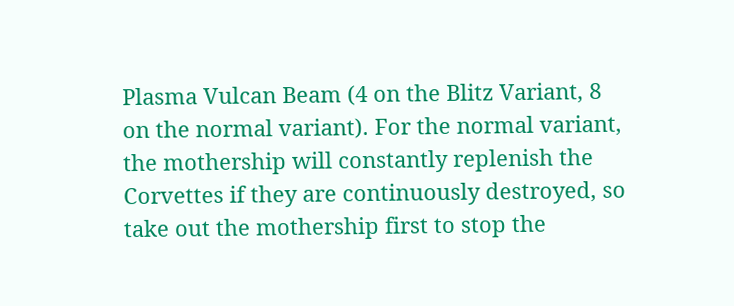Plasma Vulcan Beam (4 on the Blitz Variant, 8 on the normal variant). For the normal variant, the mothership will constantly replenish the Corvettes if they are continuously destroyed, so take out the mothership first to stop the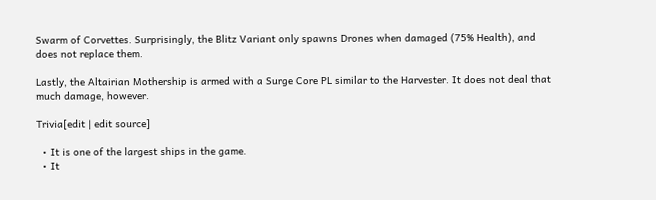Swarm of Corvettes. Surprisingly, the Blitz Variant only spawns Drones when damaged (75% Health), and does not replace them.

Lastly, the Altairian Mothership is armed with a Surge Core PL similar to the Harvester. It does not deal that much damage, however.

Trivia[edit | edit source]

  • It is one of the largest ships in the game.
  • It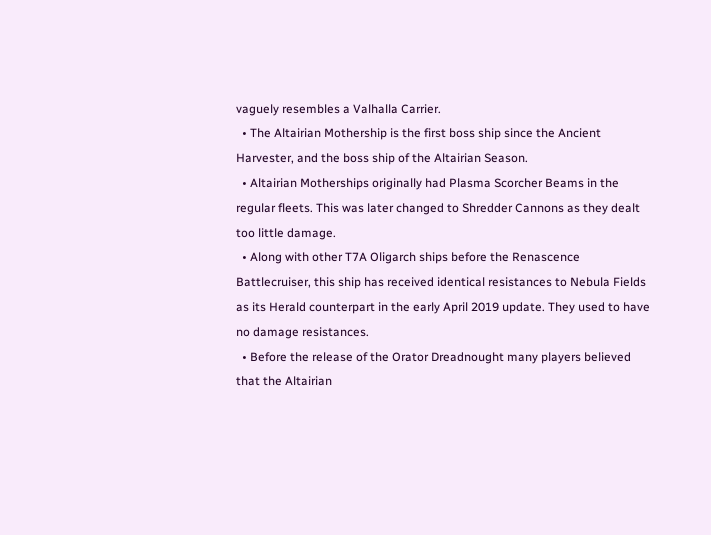vaguely resembles a Valhalla Carrier.
  • The Altairian Mothership is the first boss ship since the Ancient Harvester, and the boss ship of the Altairian Season.
  • Altairian Motherships originally had Plasma Scorcher Beams in the regular fleets. This was later changed to Shredder Cannons as they dealt too little damage.
  • Along with other T7A Oligarch ships before the Renascence Battlecruiser, this ship has received identical resistances to Nebula Fields as its Herald counterpart in the early April 2019 update. They used to have no damage resistances.
  • Before the release of the Orator Dreadnought many players believed that the Altairian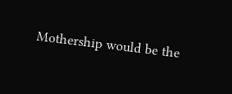Mothership would be the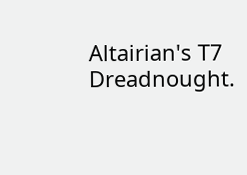Altairian's T7 Dreadnought.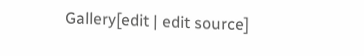Gallery[edit | edit source]